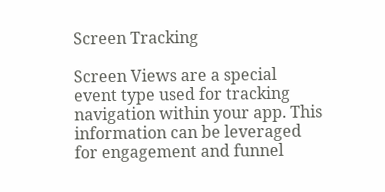Screen Tracking

Screen Views are a special event type used for tracking navigation within your app. This information can be leveraged for engagement and funnel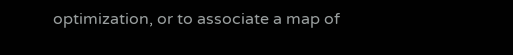optimization, or to associate a map of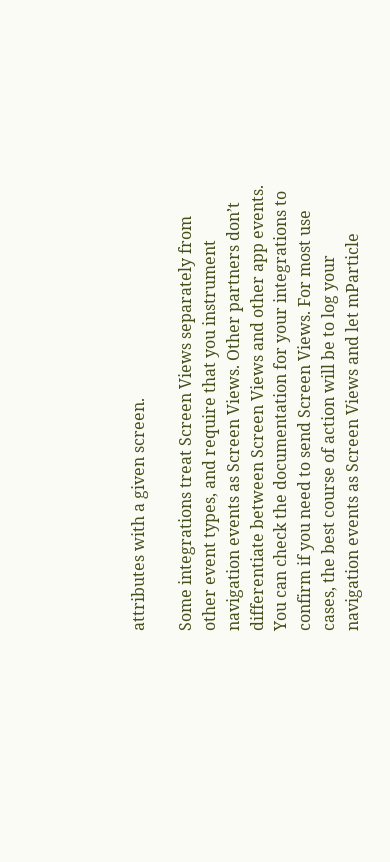attributes with a given screen.

Some integrations treat Screen Views separately from other event types, and require that you instrument navigation events as Screen Views. Other partners don’t differentiate between Screen Views and other app events. You can check the documentation for your integrations to confirm if you need to send Screen Views. For most use cases, the best course of action will be to log your navigation events as Screen Views and let mParticle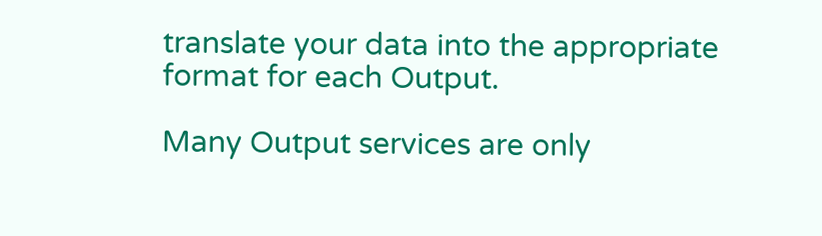translate your data into the appropriate format for each Output.

Many Output services are only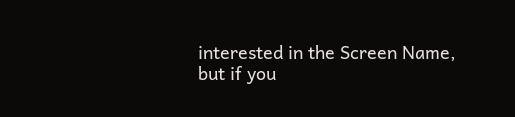interested in the Screen Name, but if you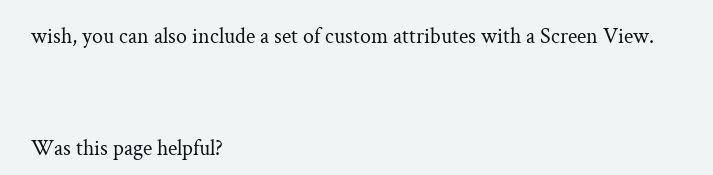wish, you can also include a set of custom attributes with a Screen View.


Was this page helpful?